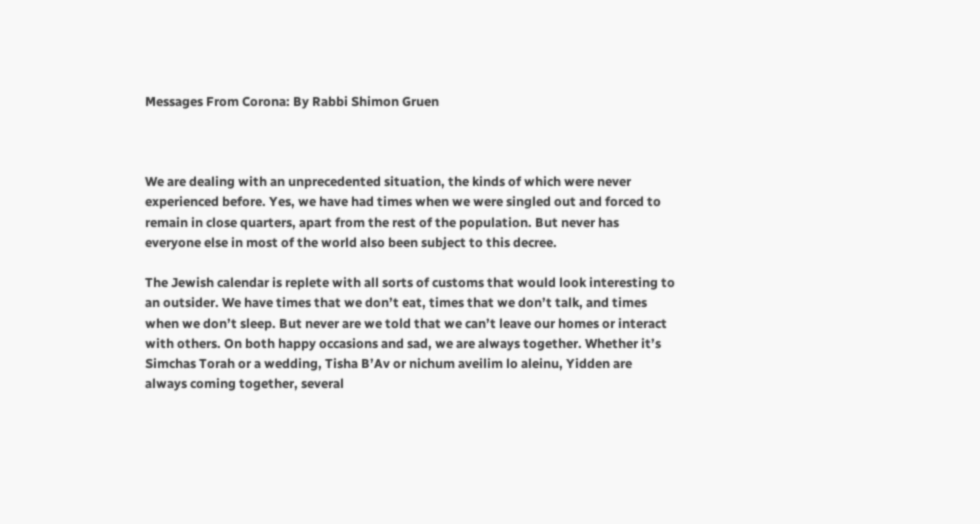Messages From Corona: By Rabbi Shimon Gruen



We are dealing with an unprecedented situation, the kinds of which were never experienced before. Yes, we have had times when we were singled out and forced to remain in close quarters, apart from the rest of the population. But never has everyone else in most of the world also been subject to this decree.

The Jewish calendar is replete with all sorts of customs that would look interesting to an outsider. We have times that we don’t eat, times that we don’t talk, and times when we don’t sleep. But never are we told that we can’t leave our homes or interact with others. On both happy occasions and sad, we are always together. Whether it’s Simchas Torah or a wedding, Tisha B’Av or nichum aveilim lo aleinu, Yidden are always coming together, several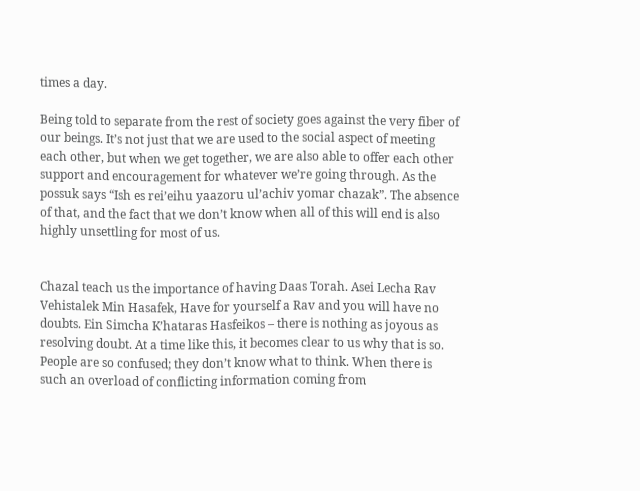times a day.

Being told to separate from the rest of society goes against the very fiber of our beings. It’s not just that we are used to the social aspect of meeting each other, but when we get together, we are also able to offer each other support and encouragement for whatever we’re going through. As the possuk says “Ish es rei’eihu yaazoru ul’achiv yomar chazak”. The absence of that, and the fact that we don’t know when all of this will end is also highly unsettling for most of us.


Chazal teach us the importance of having Daas Torah. Asei Lecha Rav Vehistalek Min Hasafek, Have for yourself a Rav and you will have no doubts. Ein Simcha K’hataras Hasfeikos – there is nothing as joyous as resolving doubt. At a time like this, it becomes clear to us why that is so. People are so confused; they don’t know what to think. When there is such an overload of conflicting information coming from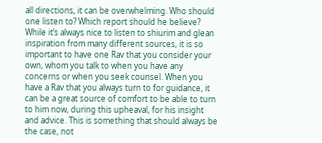all directions, it can be overwhelming. Who should one listen to? Which report should he believe?
While it’s always nice to listen to shiurim and glean inspiration from many different sources, it is so important to have one Rav that you consider your own, whom you talk to when you have any concerns or when you seek counsel. When you have a Rav that you always turn to for guidance, it can be a great source of comfort to be able to turn to him now, during this upheaval, for his insight and advice. This is something that should always be the case, not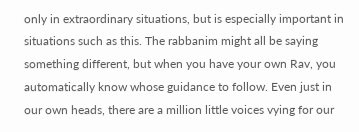only in extraordinary situations, but is especially important in situations such as this. The rabbanim might all be saying something different, but when you have your own Rav, you automatically know whose guidance to follow. Even just in our own heads, there are a million little voices vying for our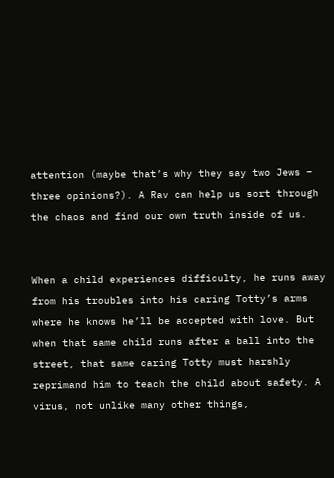attention (maybe that’s why they say two Jews – three opinions?). A Rav can help us sort through the chaos and find our own truth inside of us.


When a child experiences difficulty, he runs away from his troubles into his caring Totty’s arms where he knows he’ll be accepted with love. But when that same child runs after a ball into the street, that same caring Totty must harshly reprimand him to teach the child about safety. A virus, not unlike many other things,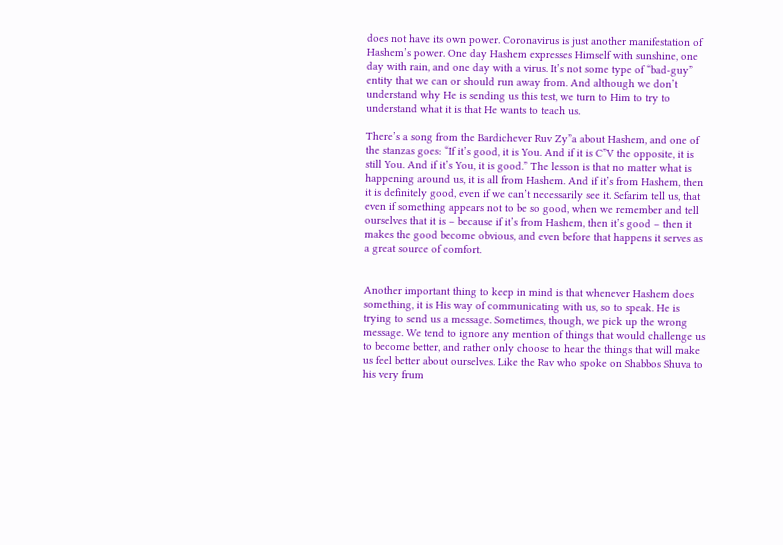does not have its own power. Coronavirus is just another manifestation of Hashem’s power. One day Hashem expresses Himself with sunshine, one day with rain, and one day with a virus. It’s not some type of “bad-guy” entity that we can or should run away from. And although we don’t understand why He is sending us this test, we turn to Him to try to understand what it is that He wants to teach us.

There’s a song from the Bardichever Ruv Zy”a about Hashem, and one of the stanzas goes: “If it’s good, it is You. And if it is C”V the opposite, it is still You. And if it’s You, it is good.” The lesson is that no matter what is happening around us, it is all from Hashem. And if it’s from Hashem, then it is definitely good, even if we can’t necessarily see it. Sefarim tell us, that even if something appears not to be so good, when we remember and tell ourselves that it is – because if it’s from Hashem, then it’s good – then it makes the good become obvious, and even before that happens it serves as a great source of comfort.


Another important thing to keep in mind is that whenever Hashem does something, it is His way of communicating with us, so to speak. He is trying to send us a message. Sometimes, though, we pick up the wrong message. We tend to ignore any mention of things that would challenge us to become better, and rather only choose to hear the things that will make us feel better about ourselves. Like the Rav who spoke on Shabbos Shuva to his very frum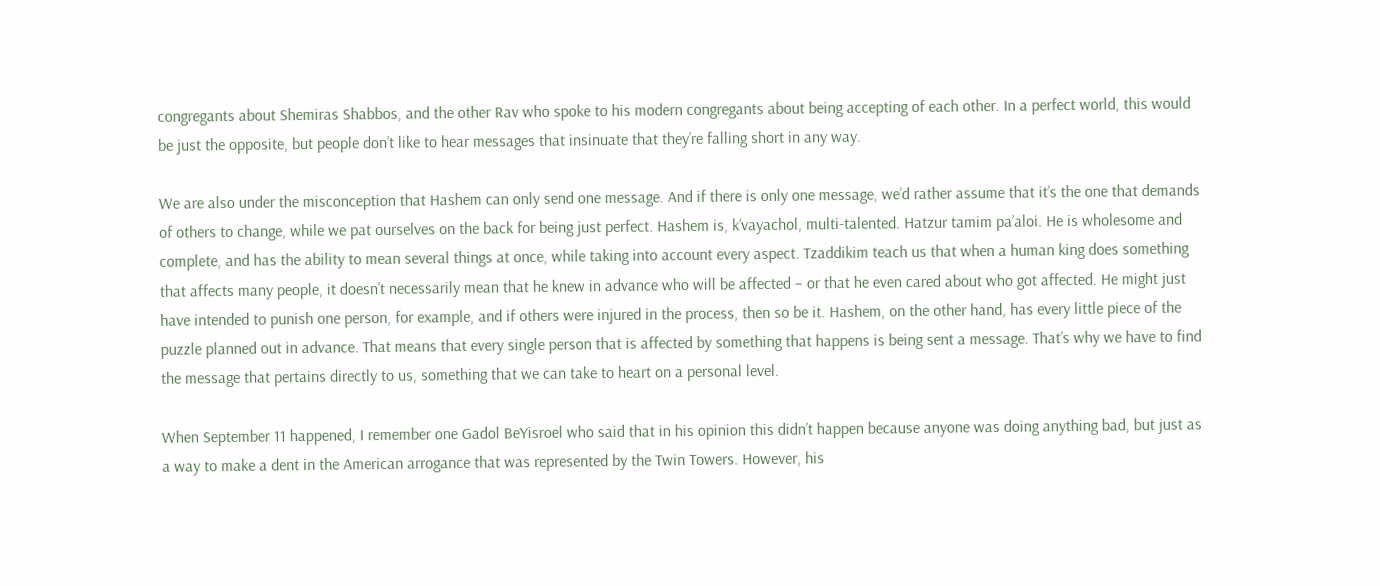congregants about Shemiras Shabbos, and the other Rav who spoke to his modern congregants about being accepting of each other. In a perfect world, this would be just the opposite, but people don’t like to hear messages that insinuate that they’re falling short in any way.

We are also under the misconception that Hashem can only send one message. And if there is only one message, we’d rather assume that it’s the one that demands of others to change, while we pat ourselves on the back for being just perfect. Hashem is, k’vayachol, multi-talented. Hatzur tamim pa’aloi. He is wholesome and complete, and has the ability to mean several things at once, while taking into account every aspect. Tzaddikim teach us that when a human king does something that affects many people, it doesn’t necessarily mean that he knew in advance who will be affected – or that he even cared about who got affected. He might just have intended to punish one person, for example, and if others were injured in the process, then so be it. Hashem, on the other hand, has every little piece of the puzzle planned out in advance. That means that every single person that is affected by something that happens is being sent a message. That’s why we have to find the message that pertains directly to us, something that we can take to heart on a personal level.

When September 11 happened, I remember one Gadol BeYisroel who said that in his opinion this didn’t happen because anyone was doing anything bad, but just as a way to make a dent in the American arrogance that was represented by the Twin Towers. However, his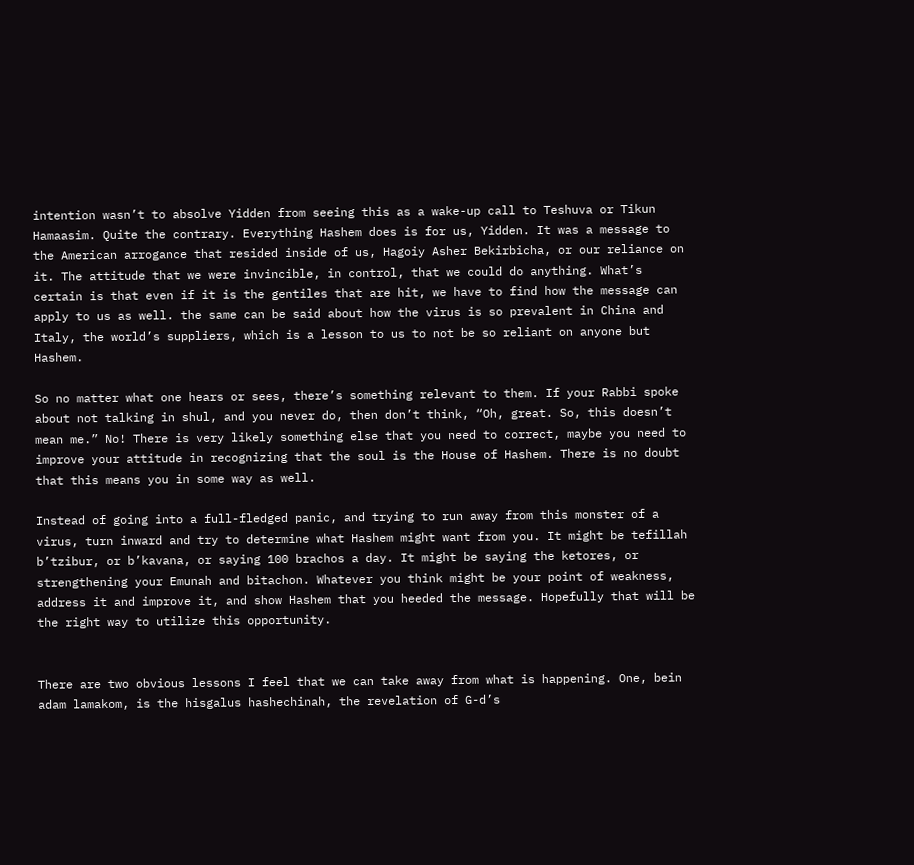intention wasn’t to absolve Yidden from seeing this as a wake-up call to Teshuva or Tikun Hamaasim. Quite the contrary. Everything Hashem does is for us, Yidden. It was a message to the American arrogance that resided inside of us, Hagoiy Asher Bekirbicha, or our reliance on it. The attitude that we were invincible, in control, that we could do anything. What’s certain is that even if it is the gentiles that are hit, we have to find how the message can apply to us as well. the same can be said about how the virus is so prevalent in China and Italy, the world’s suppliers, which is a lesson to us to not be so reliant on anyone but Hashem.

So no matter what one hears or sees, there’s something relevant to them. If your Rabbi spoke about not talking in shul, and you never do, then don’t think, “Oh, great. So, this doesn’t mean me.” No! There is very likely something else that you need to correct, maybe you need to improve your attitude in recognizing that the soul is the House of Hashem. There is no doubt that this means you in some way as well.

Instead of going into a full-fledged panic, and trying to run away from this monster of a virus, turn inward and try to determine what Hashem might want from you. It might be tefillah b’tzibur, or b’kavana, or saying 100 brachos a day. It might be saying the ketores, or strengthening your Emunah and bitachon. Whatever you think might be your point of weakness, address it and improve it, and show Hashem that you heeded the message. Hopefully that will be the right way to utilize this opportunity.


There are two obvious lessons I feel that we can take away from what is happening. One, bein adam lamakom, is the hisgalus hashechinah, the revelation of G-d’s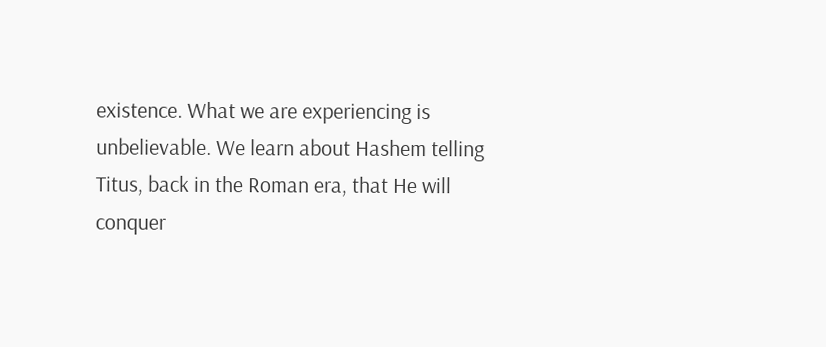existence. What we are experiencing is unbelievable. We learn about Hashem telling Titus, back in the Roman era, that He will conquer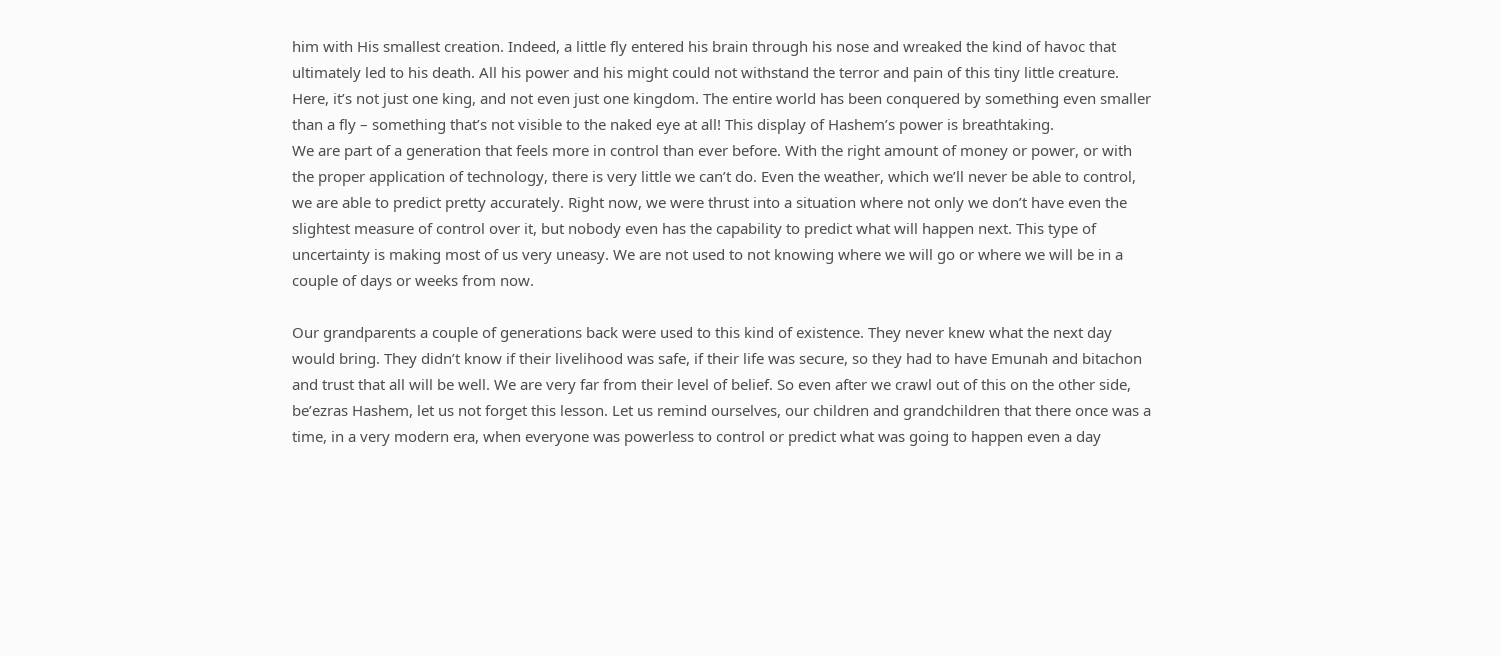him with His smallest creation. Indeed, a little fly entered his brain through his nose and wreaked the kind of havoc that ultimately led to his death. All his power and his might could not withstand the terror and pain of this tiny little creature. Here, it’s not just one king, and not even just one kingdom. The entire world has been conquered by something even smaller than a fly – something that’s not visible to the naked eye at all! This display of Hashem’s power is breathtaking.
We are part of a generation that feels more in control than ever before. With the right amount of money or power, or with the proper application of technology, there is very little we can’t do. Even the weather, which we’ll never be able to control, we are able to predict pretty accurately. Right now, we were thrust into a situation where not only we don’t have even the slightest measure of control over it, but nobody even has the capability to predict what will happen next. This type of uncertainty is making most of us very uneasy. We are not used to not knowing where we will go or where we will be in a couple of days or weeks from now.

Our grandparents a couple of generations back were used to this kind of existence. They never knew what the next day would bring. They didn’t know if their livelihood was safe, if their life was secure, so they had to have Emunah and bitachon and trust that all will be well. We are very far from their level of belief. So even after we crawl out of this on the other side, be’ezras Hashem, let us not forget this lesson. Let us remind ourselves, our children and grandchildren that there once was a time, in a very modern era, when everyone was powerless to control or predict what was going to happen even a day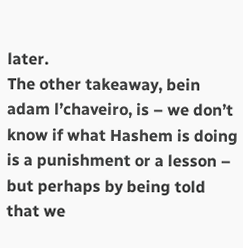later.
The other takeaway, bein adam l’chaveiro, is – we don’t know if what Hashem is doing is a punishment or a lesson – but perhaps by being told that we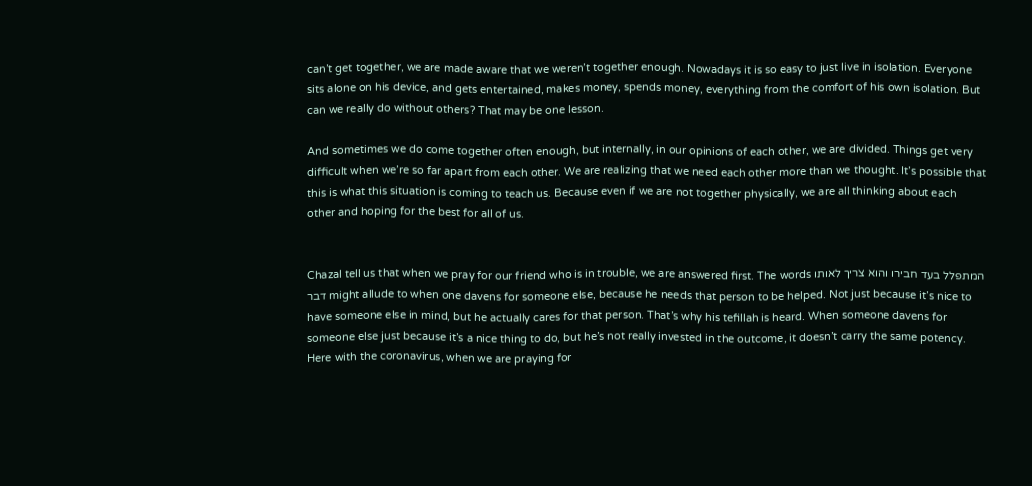can’t get together, we are made aware that we weren’t together enough. Nowadays it is so easy to just live in isolation. Everyone sits alone on his device, and gets entertained, makes money, spends money, everything from the comfort of his own isolation. But can we really do without others? That may be one lesson.

And sometimes we do come together often enough, but internally, in our opinions of each other, we are divided. Things get very difficult when we’re so far apart from each other. We are realizing that we need each other more than we thought. It’s possible that this is what this situation is coming to teach us. Because even if we are not together physically, we are all thinking about each other and hoping for the best for all of us.


Chazal tell us that when we pray for our friend who is in trouble, we are answered first. The words המתפלל בעד חבירו והוא צריך לאותו דבר might allude to when one davens for someone else, because he needs that person to be helped. Not just because it’s nice to have someone else in mind, but he actually cares for that person. That’s why his tefillah is heard. When someone davens for someone else just because it’s a nice thing to do, but he’s not really invested in the outcome, it doesn’t carry the same potency.
Here with the coronavirus, when we are praying for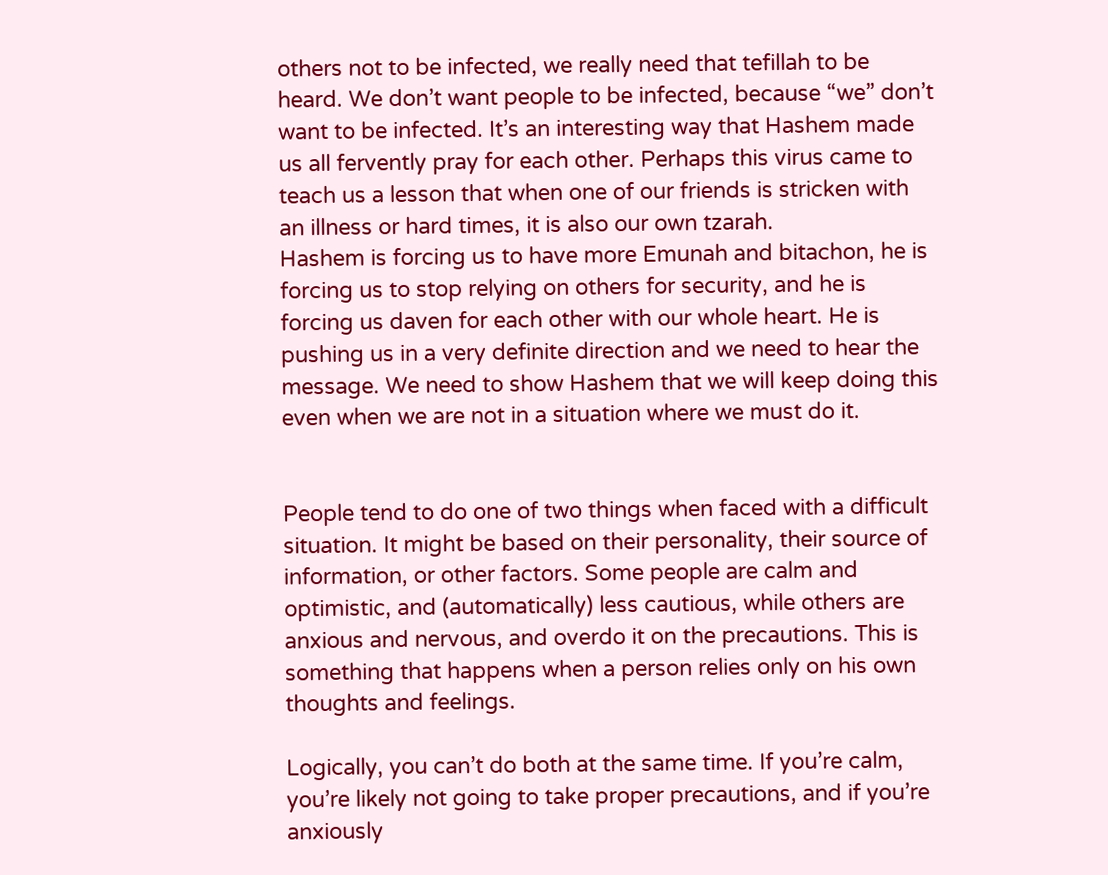others not to be infected, we really need that tefillah to be heard. We don’t want people to be infected, because “we” don’t want to be infected. It’s an interesting way that Hashem made us all fervently pray for each other. Perhaps this virus came to teach us a lesson that when one of our friends is stricken with an illness or hard times, it is also our own tzarah.
Hashem is forcing us to have more Emunah and bitachon, he is forcing us to stop relying on others for security, and he is forcing us daven for each other with our whole heart. He is pushing us in a very definite direction and we need to hear the message. We need to show Hashem that we will keep doing this even when we are not in a situation where we must do it.


People tend to do one of two things when faced with a difficult situation. It might be based on their personality, their source of information, or other factors. Some people are calm and optimistic, and (automatically) less cautious, while others are anxious and nervous, and overdo it on the precautions. This is something that happens when a person relies only on his own thoughts and feelings.

Logically, you can’t do both at the same time. If you’re calm, you’re likely not going to take proper precautions, and if you’re anxiously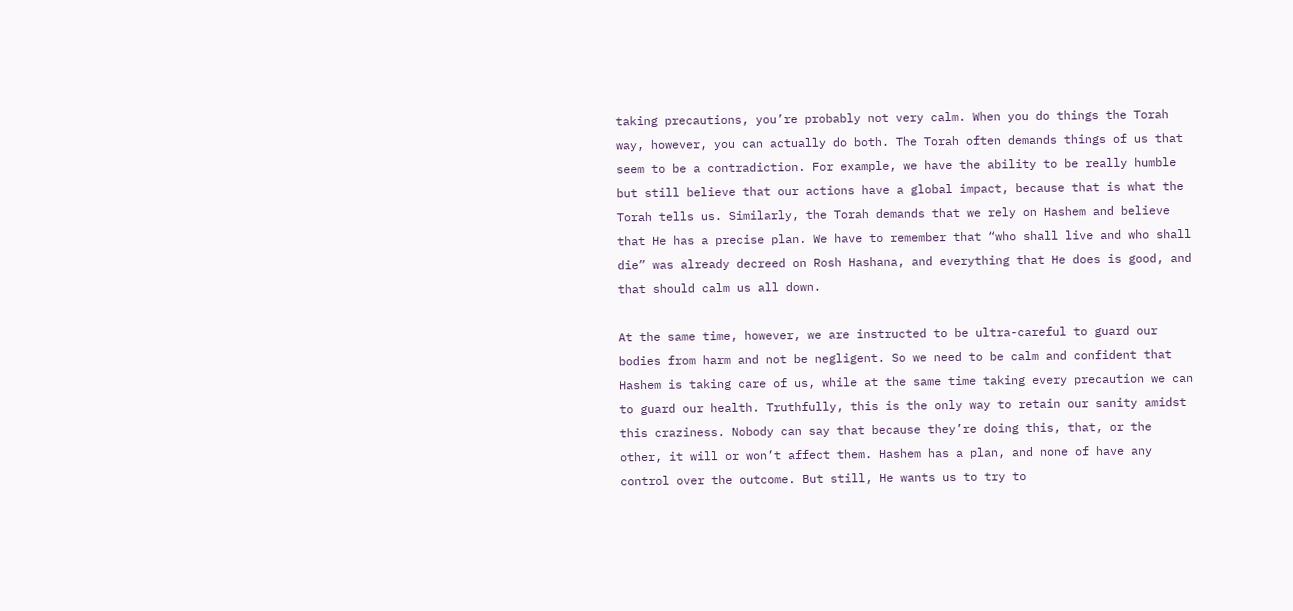taking precautions, you’re probably not very calm. When you do things the Torah way, however, you can actually do both. The Torah often demands things of us that seem to be a contradiction. For example, we have the ability to be really humble but still believe that our actions have a global impact, because that is what the Torah tells us. Similarly, the Torah demands that we rely on Hashem and believe that He has a precise plan. We have to remember that “who shall live and who shall die” was already decreed on Rosh Hashana, and everything that He does is good, and that should calm us all down.

At the same time, however, we are instructed to be ultra-careful to guard our bodies from harm and not be negligent. So we need to be calm and confident that Hashem is taking care of us, while at the same time taking every precaution we can to guard our health. Truthfully, this is the only way to retain our sanity amidst this craziness. Nobody can say that because they’re doing this, that, or the other, it will or won’t affect them. Hashem has a plan, and none of have any control over the outcome. But still, He wants us to try to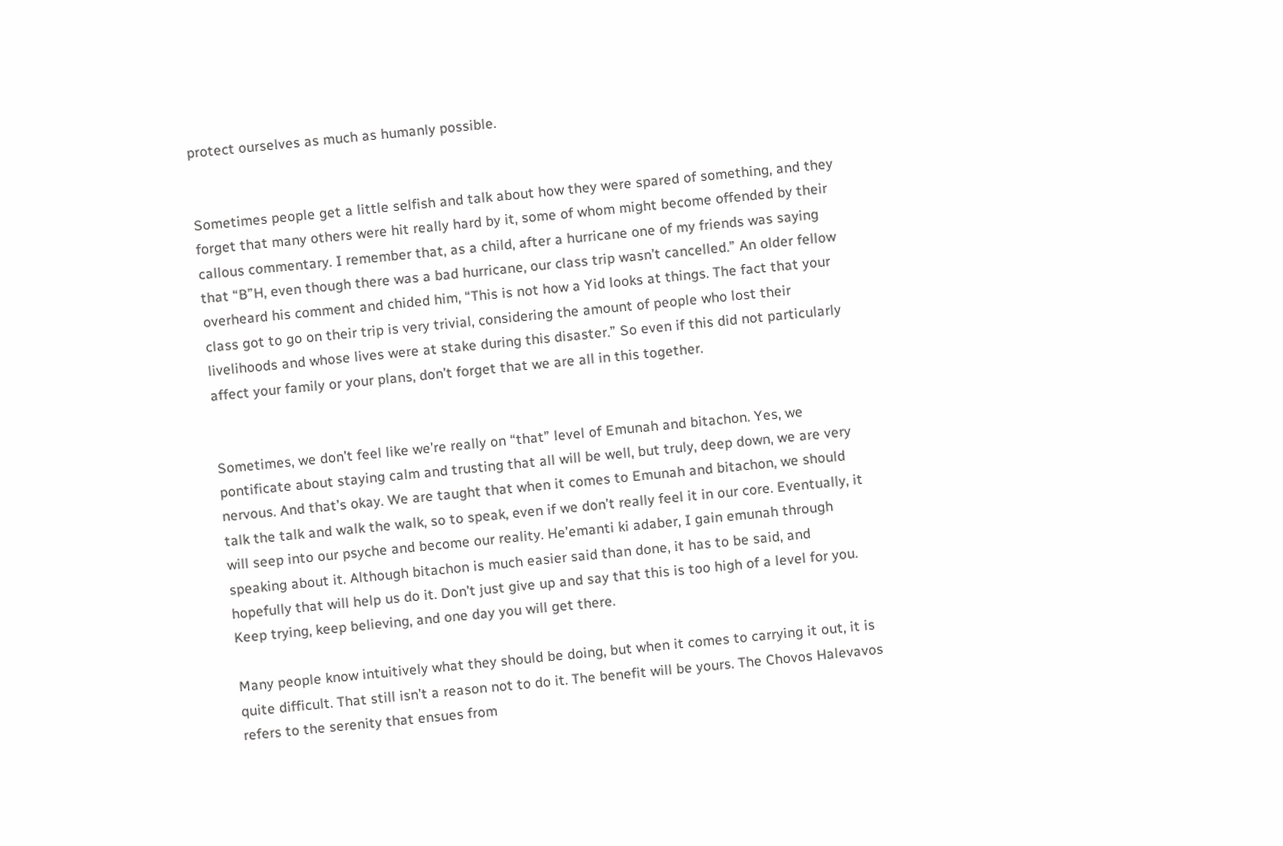protect ourselves as much as humanly possible.


Sometimes people get a little selfish and talk about how they were spared of something, and they forget that many others were hit really hard by it, some of whom might become offended by their callous commentary. I remember that, as a child, after a hurricane one of my friends was saying that “B”H, even though there was a bad hurricane, our class trip wasn’t cancelled.” An older fellow overheard his comment and chided him, “This is not how a Yid looks at things. The fact that your class got to go on their trip is very trivial, considering the amount of people who lost their livelihoods and whose lives were at stake during this disaster.” So even if this did not particularly affect your family or your plans, don’t forget that we are all in this together.


Sometimes, we don’t feel like we’re really on “that” level of Emunah and bitachon. Yes, we pontificate about staying calm and trusting that all will be well, but truly, deep down, we are very nervous. And that’s okay. We are taught that when it comes to Emunah and bitachon, we should talk the talk and walk the walk, so to speak, even if we don’t really feel it in our core. Eventually, it will seep into our psyche and become our reality. He’emanti ki adaber, I gain emunah through speaking about it. Although bitachon is much easier said than done, it has to be said, and hopefully that will help us do it. Don’t just give up and say that this is too high of a level for you. Keep trying, keep believing, and one day you will get there.

Many people know intuitively what they should be doing, but when it comes to carrying it out, it is quite difficult. That still isn’t a reason not to do it. The benefit will be yours. The Chovos Halevavos refers to the serenity that ensues from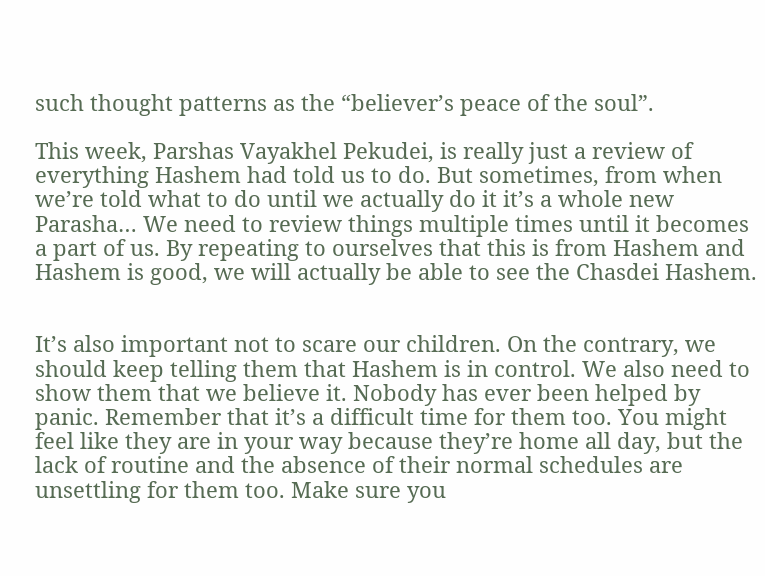such thought patterns as the “believer’s peace of the soul”.

This week, Parshas Vayakhel Pekudei, is really just a review of everything Hashem had told us to do. But sometimes, from when we’re told what to do until we actually do it it’s a whole new Parasha… We need to review things multiple times until it becomes a part of us. By repeating to ourselves that this is from Hashem and Hashem is good, we will actually be able to see the Chasdei Hashem.


It’s also important not to scare our children. On the contrary, we should keep telling them that Hashem is in control. We also need to show them that we believe it. Nobody has ever been helped by panic. Remember that it’s a difficult time for them too. You might feel like they are in your way because they’re home all day, but the lack of routine and the absence of their normal schedules are unsettling for them too. Make sure you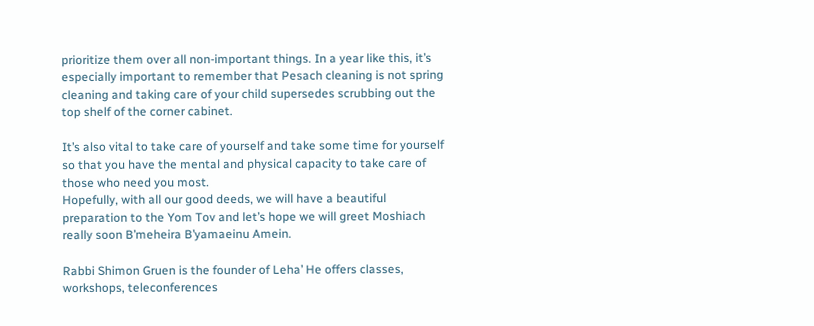prioritize them over all non-important things. In a year like this, it’s especially important to remember that Pesach cleaning is not spring cleaning and taking care of your child supersedes scrubbing out the top shelf of the corner cabinet.

It’s also vital to take care of yourself and take some time for yourself so that you have the mental and physical capacity to take care of those who need you most.
Hopefully, with all our good deeds, we will have a beautiful preparation to the Yom Tov and let’s hope we will greet Moshiach really soon B’meheira B’yamaeinu Amein.

Rabbi Shimon Gruen is the founder of Leha’ He offers classes, workshops, teleconferences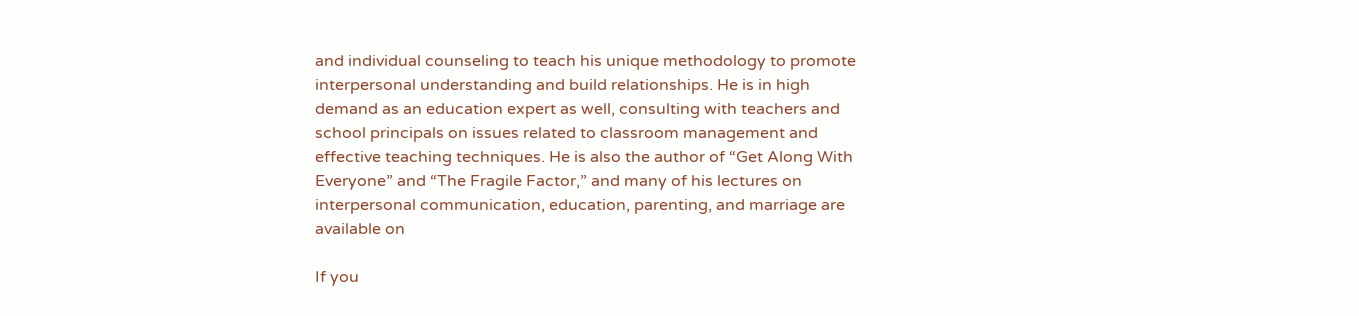and individual counseling to teach his unique methodology to promote interpersonal understanding and build relationships. He is in high demand as an education expert as well, consulting with teachers and school principals on issues related to classroom management and effective teaching techniques. He is also the author of “Get Along With Everyone” and “The Fragile Factor,” and many of his lectures on interpersonal communication, education, parenting, and marriage are available on

If you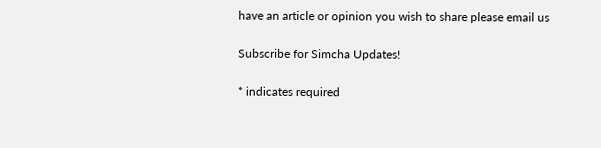have an article or opinion you wish to share please email us

Subscribe for Simcha Updates!

* indicates required